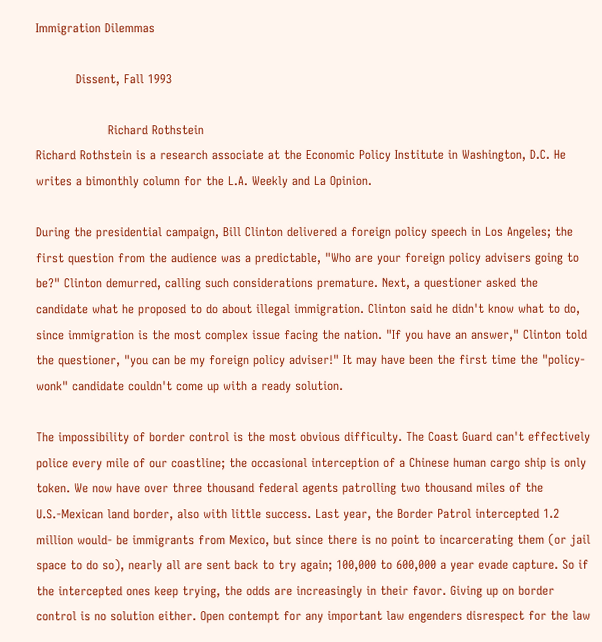Immigration Dilemmas

          Dissent, Fall 1993

                  Richard Rothstein
Richard Rothstein is a research associate at the Economic Policy Institute in Washington, D.C. He writes a bimonthly column for the L.A. Weekly and La Opinion.

During the presidential campaign, Bill Clinton delivered a foreign policy speech in Los Angeles; the first question from the audience was a predictable, "Who are your foreign policy advisers going to be?" Clinton demurred, calling such considerations premature. Next, a questioner asked the candidate what he proposed to do about illegal immigration. Clinton said he didn't know what to do, since immigration is the most complex issue facing the nation. "If you have an answer," Clinton told the questioner, "you can be my foreign policy adviser!" It may have been the first time the "policy-wonk" candidate couldn't come up with a ready solution.

The impossibility of border control is the most obvious difficulty. The Coast Guard can't effectively police every mile of our coastline; the occasional interception of a Chinese human cargo ship is only token. We now have over three thousand federal agents patrolling two thousand miles of the U.S.-Mexican land border, also with little success. Last year, the Border Patrol intercepted 1.2 million would- be immigrants from Mexico, but since there is no point to incarcerating them (or jail space to do so), nearly all are sent back to try again; 100,000 to 600,000 a year evade capture. So if the intercepted ones keep trying, the odds are increasingly in their favor. Giving up on border control is no solution either. Open contempt for any important law engenders disrespect for the law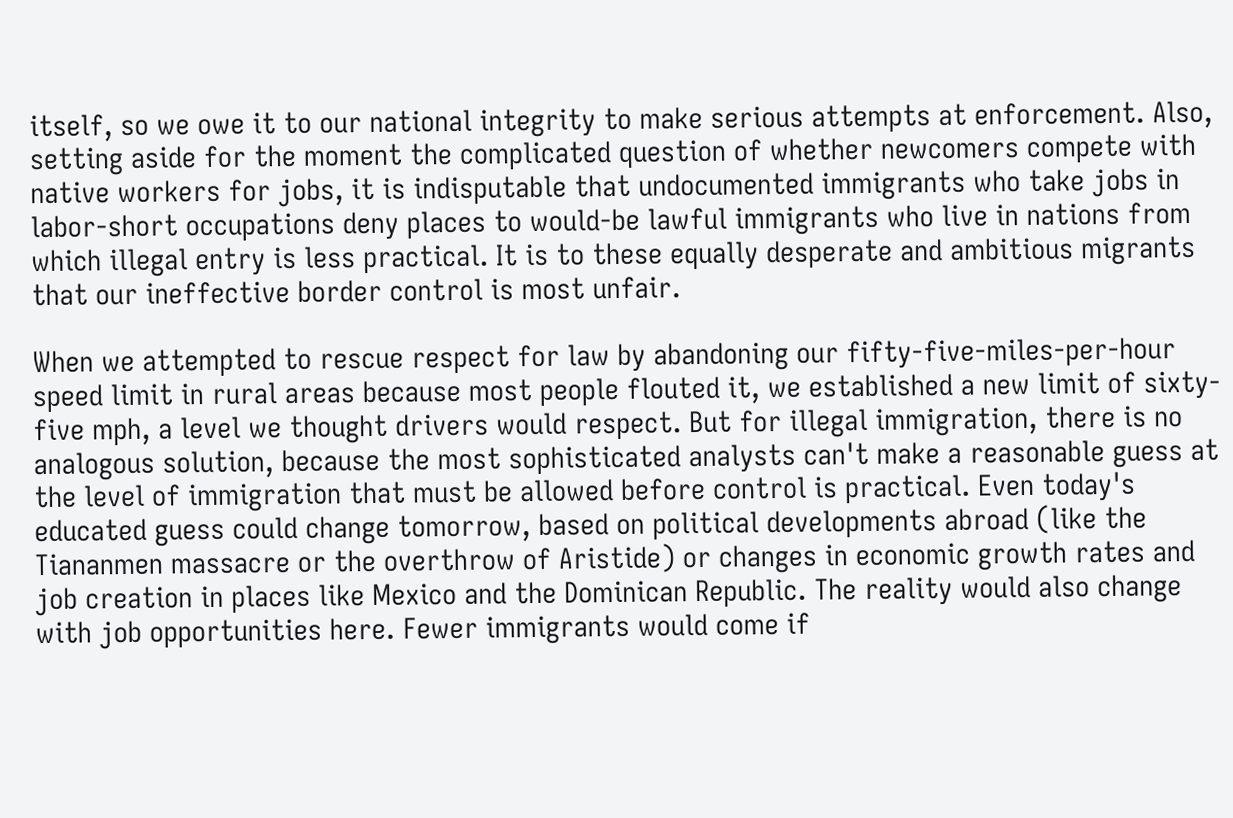itself, so we owe it to our national integrity to make serious attempts at enforcement. Also, setting aside for the moment the complicated question of whether newcomers compete with native workers for jobs, it is indisputable that undocumented immigrants who take jobs in labor-short occupations deny places to would-be lawful immigrants who live in nations from which illegal entry is less practical. It is to these equally desperate and ambitious migrants that our ineffective border control is most unfair.

When we attempted to rescue respect for law by abandoning our fifty-five-miles-per-hour speed limit in rural areas because most people flouted it, we established a new limit of sixty-five mph, a level we thought drivers would respect. But for illegal immigration, there is no analogous solution, because the most sophisticated analysts can't make a reasonable guess at the level of immigration that must be allowed before control is practical. Even today's educated guess could change tomorrow, based on political developments abroad (like the Tiananmen massacre or the overthrow of Aristide) or changes in economic growth rates and job creation in places like Mexico and the Dominican Republic. The reality would also change with job opportunities here. Fewer immigrants would come if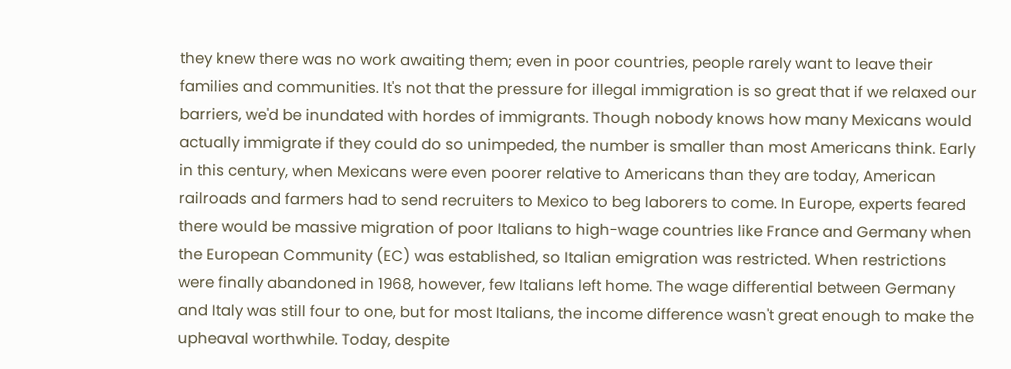they knew there was no work awaiting them; even in poor countries, people rarely want to leave their families and communities. It's not that the pressure for illegal immigration is so great that if we relaxed our barriers, we'd be inundated with hordes of immigrants. Though nobody knows how many Mexicans would actually immigrate if they could do so unimpeded, the number is smaller than most Americans think. Early in this century, when Mexicans were even poorer relative to Americans than they are today, American railroads and farmers had to send recruiters to Mexico to beg laborers to come. In Europe, experts feared there would be massive migration of poor Italians to high-wage countries like France and Germany when the European Community (EC) was established, so Italian emigration was restricted. When restrictions were finally abandoned in 1968, however, few Italians left home. The wage differential between Germany and Italy was still four to one, but for most Italians, the income difference wasn't great enough to make the upheaval worthwhile. Today, despite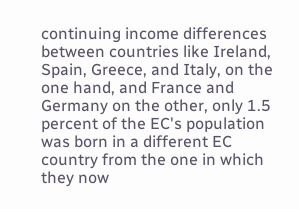continuing income differences between countries like Ireland, Spain, Greece, and Italy, on the one hand, and France and Germany on the other, only 1.5 percent of the EC's population was born in a different EC country from the one in which they now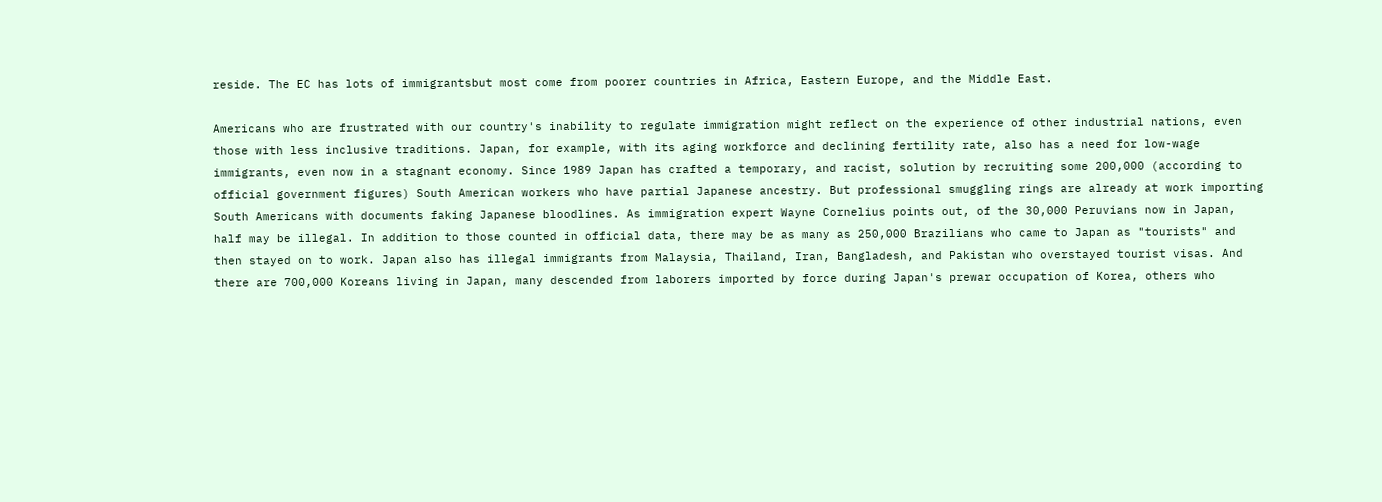reside. The EC has lots of immigrantsbut most come from poorer countries in Africa, Eastern Europe, and the Middle East.

Americans who are frustrated with our country's inability to regulate immigration might reflect on the experience of other industrial nations, even those with less inclusive traditions. Japan, for example, with its aging workforce and declining fertility rate, also has a need for low-wage immigrants, even now in a stagnant economy. Since 1989 Japan has crafted a temporary, and racist, solution by recruiting some 200,000 (according to official government figures) South American workers who have partial Japanese ancestry. But professional smuggling rings are already at work importing South Americans with documents faking Japanese bloodlines. As immigration expert Wayne Cornelius points out, of the 30,000 Peruvians now in Japan, half may be illegal. In addition to those counted in official data, there may be as many as 250,000 Brazilians who came to Japan as "tourists" and then stayed on to work. Japan also has illegal immigrants from Malaysia, Thailand, Iran, Bangladesh, and Pakistan who overstayed tourist visas. And there are 700,000 Koreans living in Japan, many descended from laborers imported by force during Japan's prewar occupation of Korea, others who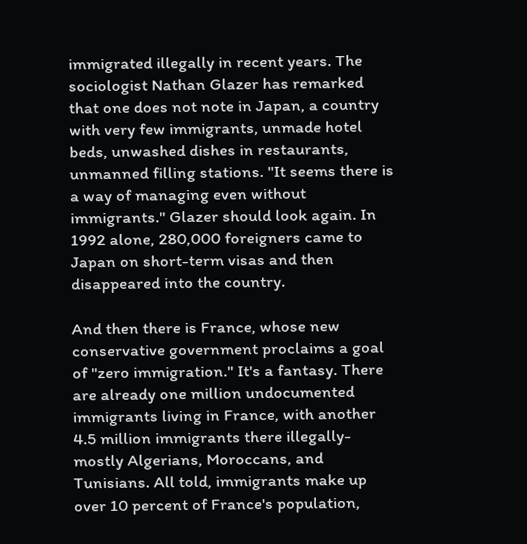immigrated illegally in recent years. The sociologist Nathan Glazer has remarked that one does not note in Japan, a country with very few immigrants, unmade hotel beds, unwashed dishes in restaurants, unmanned filling stations. "It seems there is a way of managing even without immigrants." Glazer should look again. In 1992 alone, 280,000 foreigners came to Japan on short-term visas and then disappeared into the country.

And then there is France, whose new conservative government proclaims a goal of "zero immigration." It's a fantasy. There are already one million undocumented immigrants living in France, with another 4.5 million immigrants there illegally-mostly Algerians, Moroccans, and Tunisians. All told, immigrants make up over 10 percent of France's population,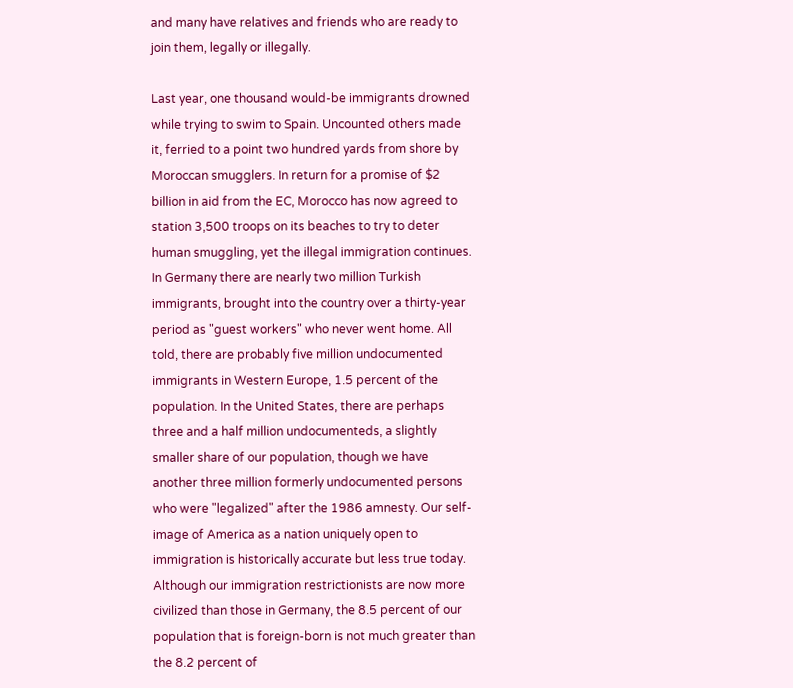and many have relatives and friends who are ready to join them, legally or illegally.

Last year, one thousand would-be immigrants drowned while trying to swim to Spain. Uncounted others made it, ferried to a point two hundred yards from shore by Moroccan smugglers. In return for a promise of $2 billion in aid from the EC, Morocco has now agreed to station 3,500 troops on its beaches to try to deter human smuggling, yet the illegal immigration continues. In Germany there are nearly two million Turkish immigrants, brought into the country over a thirty-year period as "guest workers" who never went home. All told, there are probably five million undocumented immigrants in Western Europe, 1.5 percent of the population. In the United States, there are perhaps three and a half million undocumenteds, a slightly smaller share of our population, though we have another three million formerly undocumented persons who were "legalized" after the 1986 amnesty. Our self-image of America as a nation uniquely open to immigration is historically accurate but less true today. Although our immigration restrictionists are now more civilized than those in Germany, the 8.5 percent of our population that is foreign-born is not much greater than the 8.2 percent of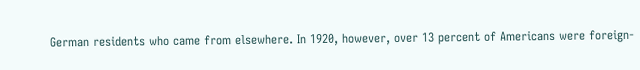German residents who came from elsewhere. In 1920, however, over 13 percent of Americans were foreign-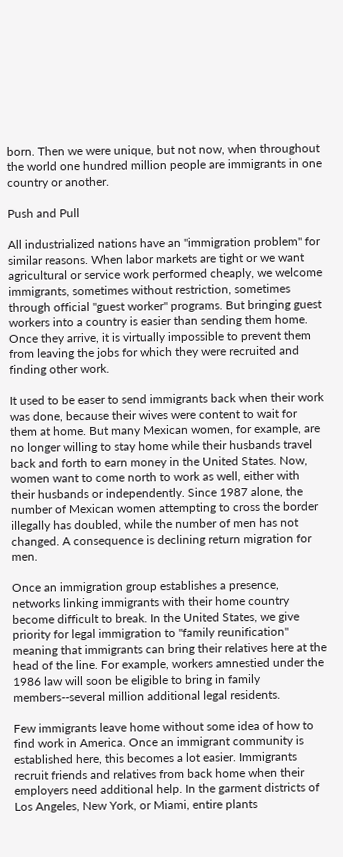born. Then we were unique, but not now, when throughout the world one hundred million people are immigrants in one country or another.

Push and Pull

All industrialized nations have an "immigration problem" for similar reasons. When labor markets are tight or we want agricultural or service work performed cheaply, we welcome immigrants, sometimes without restriction, sometimes through official "guest worker" programs. But bringing guest workers into a country is easier than sending them home. Once they arrive, it is virtually impossible to prevent them from leaving the jobs for which they were recruited and finding other work.

It used to be easer to send immigrants back when their work was done, because their wives were content to wait for them at home. But many Mexican women, for example, are no longer willing to stay home while their husbands travel back and forth to earn money in the United States. Now, women want to come north to work as well, either with their husbands or independently. Since 1987 alone, the number of Mexican women attempting to cross the border illegally has doubled, while the number of men has not changed. A consequence is declining return migration for men.

Once an immigration group establishes a presence, networks linking immigrants with their home country become difficult to break. In the United States, we give priority for legal immigration to "family reunification" meaning that immigrants can bring their relatives here at the head of the line. For example, workers amnestied under the 1986 law will soon be eligible to bring in family members--several million additional legal residents.

Few immigrants leave home without some idea of how to find work in America. Once an immigrant community is established here, this becomes a lot easier. Immigrants recruit friends and relatives from back home when their employers need additional help. In the garment districts of Los Angeles, New York, or Miami, entire plants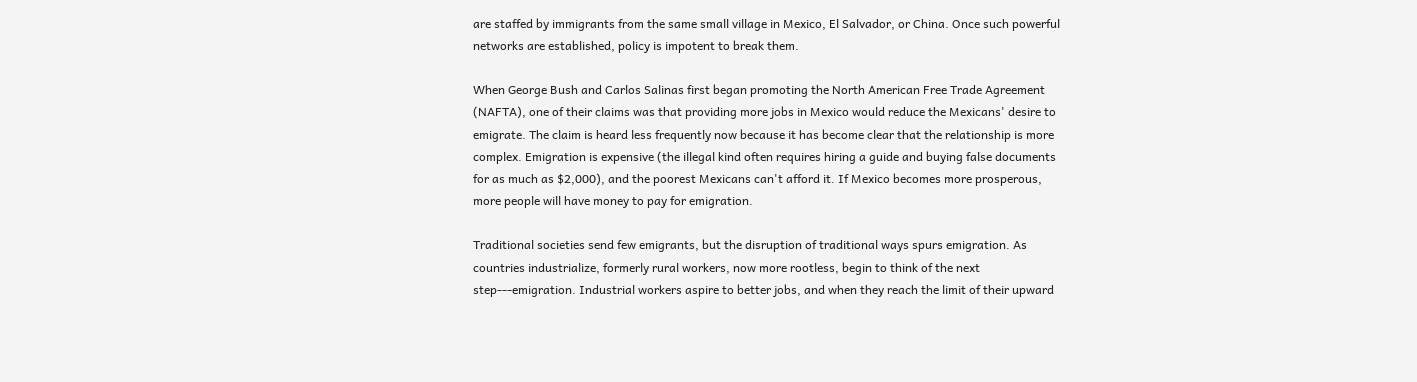are staffed by immigrants from the same small village in Mexico, El Salvador, or China. Once such powerful networks are established, policy is impotent to break them.

When George Bush and Carlos Salinas first began promoting the North American Free Trade Agreement (NAFTA), one of their claims was that providing more jobs in Mexico would reduce the Mexicans' desire to emigrate. The claim is heard less frequently now because it has become clear that the relationship is more complex. Emigration is expensive (the illegal kind often requires hiring a guide and buying false documents for as much as $2,000), and the poorest Mexicans can't afford it. If Mexico becomes more prosperous, more people will have money to pay for emigration.

Traditional societies send few emigrants, but the disruption of traditional ways spurs emigration. As countries industrialize, formerly rural workers, now more rootless, begin to think of the next step---emigration. Industrial workers aspire to better jobs, and when they reach the limit of their upward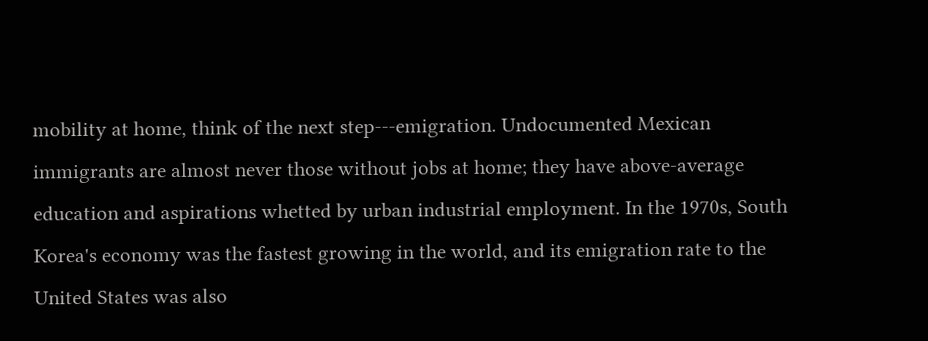mobility at home, think of the next step---emigration. Undocumented Mexican immigrants are almost never those without jobs at home; they have above-average education and aspirations whetted by urban industrial employment. In the 1970s, South Korea's economy was the fastest growing in the world, and its emigration rate to the United States was also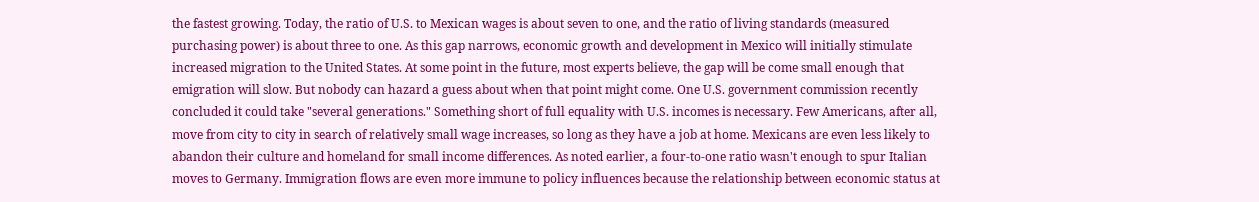the fastest growing. Today, the ratio of U.S. to Mexican wages is about seven to one, and the ratio of living standards (measured purchasing power) is about three to one. As this gap narrows, economic growth and development in Mexico will initially stimulate increased migration to the United States. At some point in the future, most experts believe, the gap will be come small enough that emigration will slow. But nobody can hazard a guess about when that point might come. One U.S. government commission recently concluded it could take "several generations." Something short of full equality with U.S. incomes is necessary. Few Americans, after all, move from city to city in search of relatively small wage increases, so long as they have a job at home. Mexicans are even less likely to abandon their culture and homeland for small income differences. As noted earlier, a four-to-one ratio wasn't enough to spur Italian moves to Germany. Immigration flows are even more immune to policy influences because the relationship between economic status at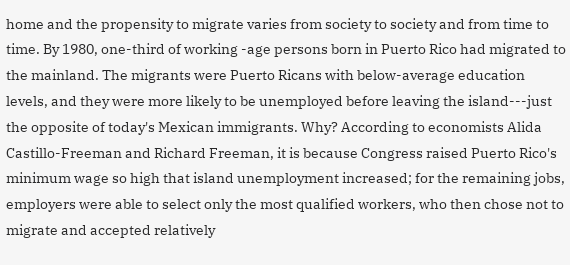home and the propensity to migrate varies from society to society and from time to time. By 1980, one-third of working -age persons born in Puerto Rico had migrated to the mainland. The migrants were Puerto Ricans with below-average education levels, and they were more likely to be unemployed before leaving the island---just the opposite of today's Mexican immigrants. Why? According to economists Alida Castillo-Freeman and Richard Freeman, it is because Congress raised Puerto Rico's minimum wage so high that island unemployment increased; for the remaining jobs, employers were able to select only the most qualified workers, who then chose not to migrate and accepted relatively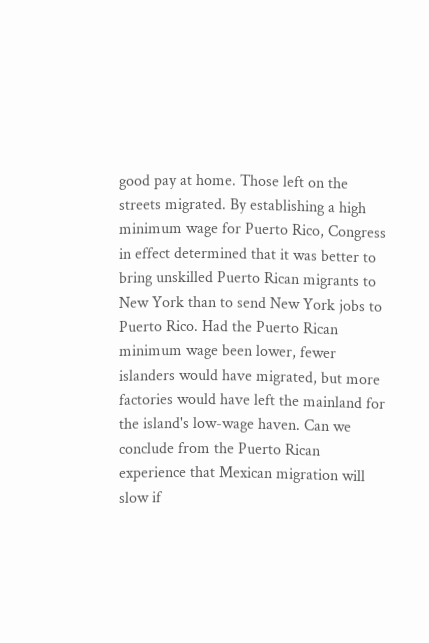good pay at home. Those left on the streets migrated. By establishing a high minimum wage for Puerto Rico, Congress in effect determined that it was better to bring unskilled Puerto Rican migrants to New York than to send New York jobs to Puerto Rico. Had the Puerto Rican minimum wage been lower, fewer islanders would have migrated, but more factories would have left the mainland for the island's low-wage haven. Can we conclude from the Puerto Rican experience that Mexican migration will slow if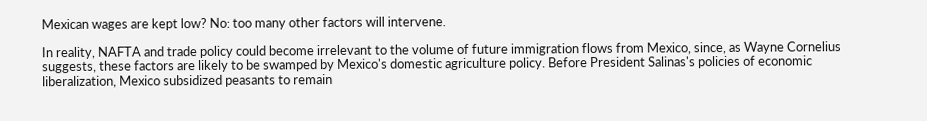Mexican wages are kept low? No: too many other factors will intervene.

In reality, NAFTA and trade policy could become irrelevant to the volume of future immigration flows from Mexico, since, as Wayne Cornelius suggests, these factors are likely to be swamped by Mexico's domestic agriculture policy. Before President Salinas's policies of economic liberalization, Mexico subsidized peasants to remain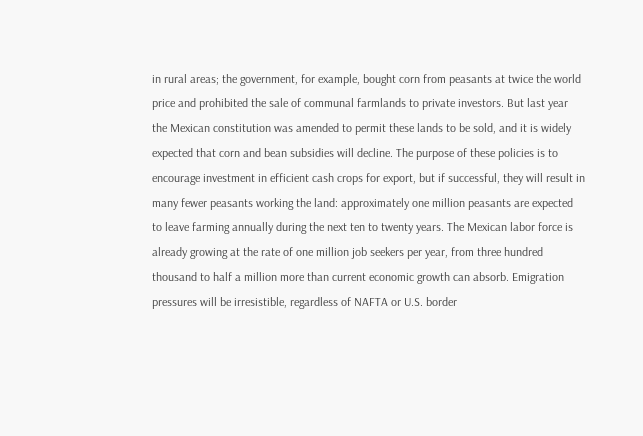in rural areas; the government, for example, bought corn from peasants at twice the world price and prohibited the sale of communal farmlands to private investors. But last year the Mexican constitution was amended to permit these lands to be sold, and it is widely expected that corn and bean subsidies will decline. The purpose of these policies is to encourage investment in efficient cash crops for export, but if successful, they will result in many fewer peasants working the land: approximately one million peasants are expected to leave farming annually during the next ten to twenty years. The Mexican labor force is already growing at the rate of one million job seekers per year, from three hundred thousand to half a million more than current economic growth can absorb. Emigration pressures will be irresistible, regardless of NAFTA or U.S. border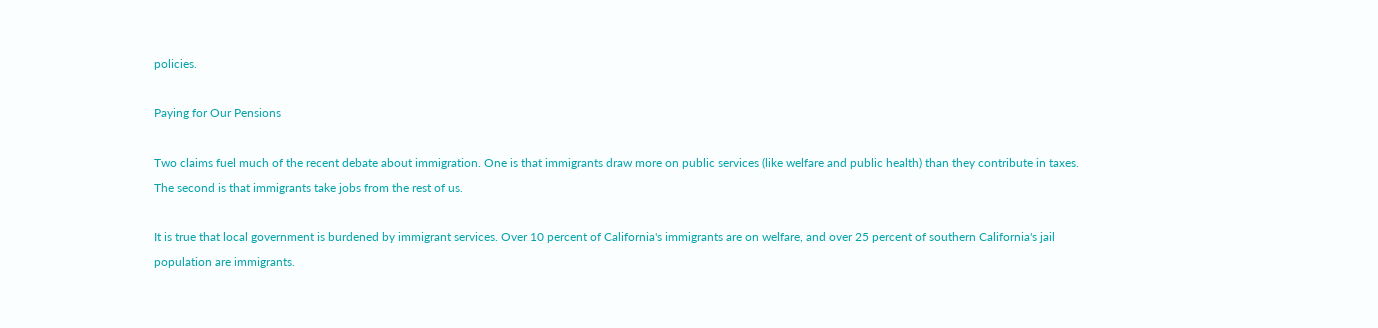policies.

Paying for Our Pensions

Two claims fuel much of the recent debate about immigration. One is that immigrants draw more on public services (like welfare and public health) than they contribute in taxes. The second is that immigrants take jobs from the rest of us.

It is true that local government is burdened by immigrant services. Over 10 percent of California's immigrants are on welfare, and over 25 percent of southern California's jail population are immigrants.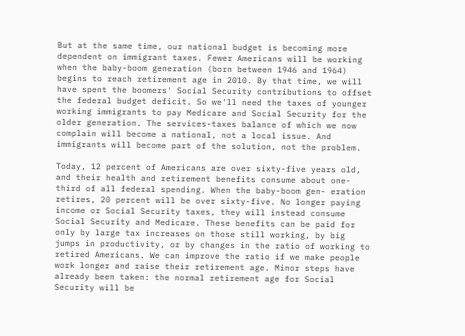But at the same time, our national budget is becoming more dependent on immigrant taxes. Fewer Americans will be working when the baby-boom generation (born between 1946 and 1964) begins to reach retirement age in 2010. By that time, we will have spent the boomers' Social Security contributions to offset the federal budget deficit. So we'll need the taxes of younger working immigrants to pay Medicare and Social Security for the older generation. The services-taxes balance of which we now complain will become a national, not a local issue. And immigrants will become part of the solution, not the problem.

Today, 12 percent of Americans are over sixty-five years old, and their health and retirement benefits consume about one-third of all federal spending. When the baby-boom gen- eration retires, 20 percent will be over sixty-five. No longer paying income or Social Security taxes, they will instead consume Social Security and Medicare. These benefits can be paid for only by large tax increases on those still working, by big jumps in productivity, or by changes in the ratio of working to retired Americans. We can improve the ratio if we make people work longer and raise their retirement age. Minor steps have already been taken: the normal retirement age for Social Security will be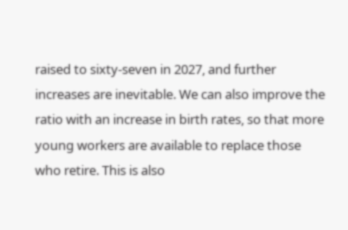raised to sixty-seven in 2027, and further increases are inevitable. We can also improve the ratio with an increase in birth rates, so that more young workers are available to replace those who retire. This is also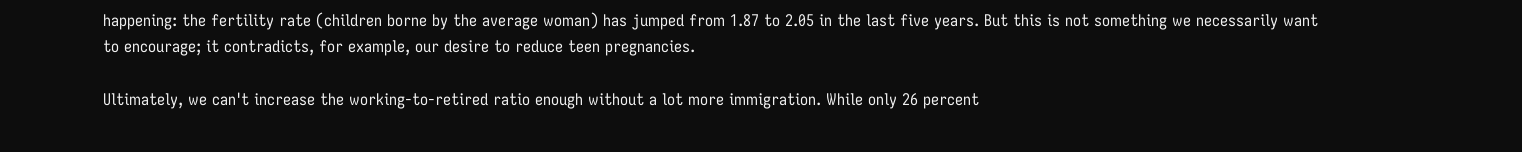happening: the fertility rate (children borne by the average woman) has jumped from 1.87 to 2.05 in the last five years. But this is not something we necessarily want to encourage; it contradicts, for example, our desire to reduce teen pregnancies.

Ultimately, we can't increase the working-to-retired ratio enough without a lot more immigration. While only 26 percent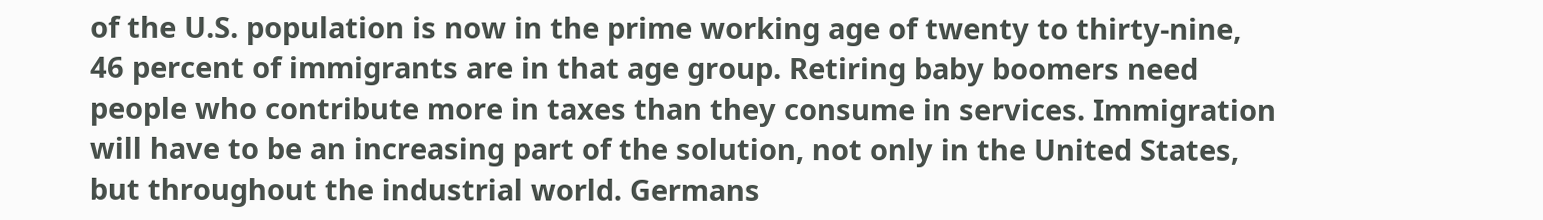of the U.S. population is now in the prime working age of twenty to thirty-nine, 46 percent of immigrants are in that age group. Retiring baby boomers need people who contribute more in taxes than they consume in services. Immigration will have to be an increasing part of the solution, not only in the United States, but throughout the industrial world. Germans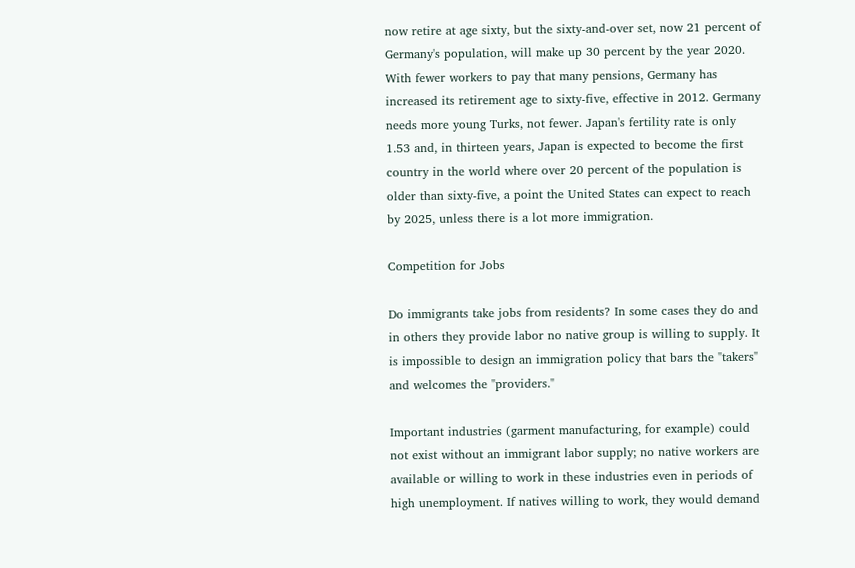now retire at age sixty, but the sixty-and-over set, now 21 percent of Germany's population, will make up 30 percent by the year 2020. With fewer workers to pay that many pensions, Germany has increased its retirement age to sixty-five, effective in 2012. Germany needs more young Turks, not fewer. Japan's fertility rate is only 1.53 and, in thirteen years, Japan is expected to become the first country in the world where over 20 percent of the population is older than sixty-five, a point the United States can expect to reach by 2025, unless there is a lot more immigration.

Competition for Jobs

Do immigrants take jobs from residents? In some cases they do and in others they provide labor no native group is willing to supply. It is impossible to design an immigration policy that bars the "takers" and welcomes the "providers."

Important industries (garment manufacturing, for example) could not exist without an immigrant labor supply; no native workers are available or willing to work in these industries even in periods of high unemployment. If natives willing to work, they would demand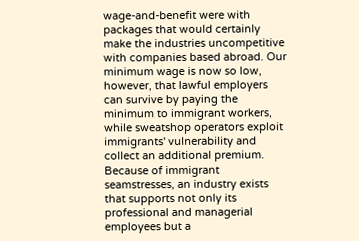wage-and-benefit were with packages that would certainly make the industries uncompetitive with companies based abroad. Our minimum wage is now so low, however, that lawful employers can survive by paying the minimum to immigrant workers, while sweatshop operators exploit immigrants' vulnerability and collect an additional premium. Because of immigrant seamstresses, an industry exists that supports not only its professional and managerial employees but a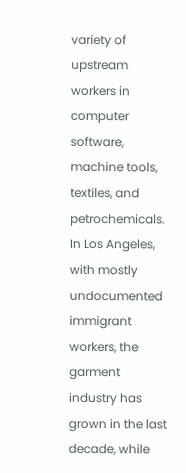variety of upstream workers in computer software, machine tools, textiles, and petrochemicals. In Los Angeles, with mostly undocumented immigrant workers, the garment industry has grown in the last decade, while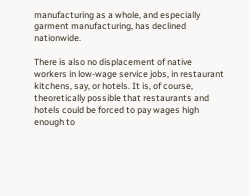manufacturing as a whole, and especially garment manufacturing, has declined nationwide.

There is also no displacement of native workers in low-wage service jobs, in restaurant kitchens, say, or hotels. It is, of course, theoretically possible that restaurants and hotels could be forced to pay wages high enough to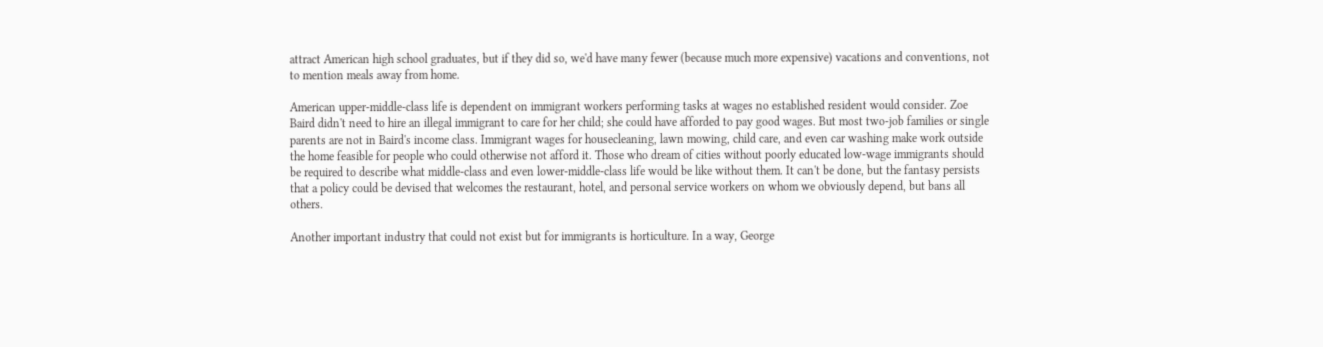attract American high school graduates, but if they did so, we'd have many fewer (because much more expensive) vacations and conventions, not to mention meals away from home.

American upper-middle-class life is dependent on immigrant workers performing tasks at wages no established resident would consider. Zoe Baird didn't need to hire an illegal immigrant to care for her child; she could have afforded to pay good wages. But most two-job families or single parents are not in Baird's income class. Immigrant wages for housecleaning, lawn mowing, child care, and even car washing make work outside the home feasible for people who could otherwise not afford it. Those who dream of cities without poorly educated low-wage immigrants should be required to describe what middle-class and even lower-middle-class life would be like without them. It can't be done, but the fantasy persists that a policy could be devised that welcomes the restaurant, hotel, and personal service workers on whom we obviously depend, but bans all others.

Another important industry that could not exist but for immigrants is horticulture. In a way, George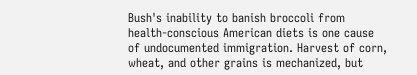Bush's inability to banish broccoli from health-conscious American diets is one cause of undocumented immigration. Harvest of corn, wheat, and other grains is mechanized, but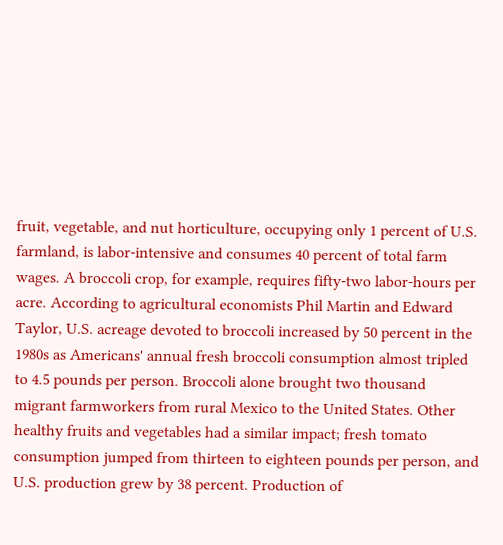fruit, vegetable, and nut horticulture, occupying only 1 percent of U.S. farmland, is labor-intensive and consumes 40 percent of total farm wages. A broccoli crop, for example, requires fifty-two labor-hours per acre. According to agricultural economists Phil Martin and Edward Taylor, U.S. acreage devoted to broccoli increased by 50 percent in the 1980s as Americans' annual fresh broccoli consumption almost tripled to 4.5 pounds per person. Broccoli alone brought two thousand migrant farmworkers from rural Mexico to the United States. Other healthy fruits and vegetables had a similar impact; fresh tomato consumption jumped from thirteen to eighteen pounds per person, and U.S. production grew by 38 percent. Production of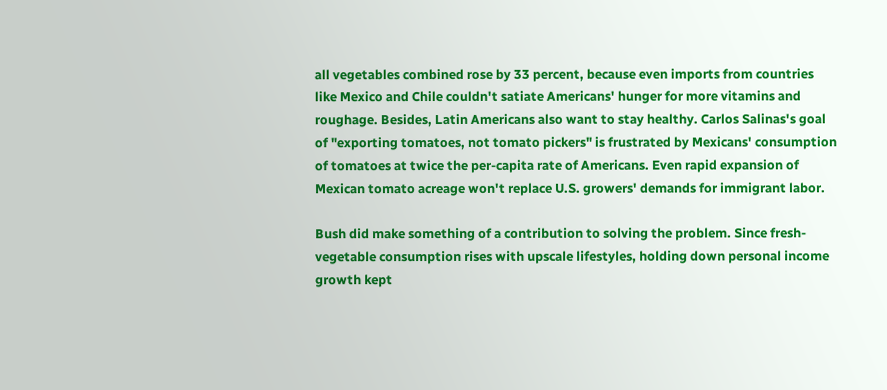all vegetables combined rose by 33 percent, because even imports from countries like Mexico and Chile couldn't satiate Americans' hunger for more vitamins and roughage. Besides, Latin Americans also want to stay healthy. Carlos Salinas's goal of "exporting tomatoes, not tomato pickers" is frustrated by Mexicans' consumption of tomatoes at twice the per-capita rate of Americans. Even rapid expansion of Mexican tomato acreage won't replace U.S. growers' demands for immigrant labor.

Bush did make something of a contribution to solving the problem. Since fresh-vegetable consumption rises with upscale lifestyles, holding down personal income growth kept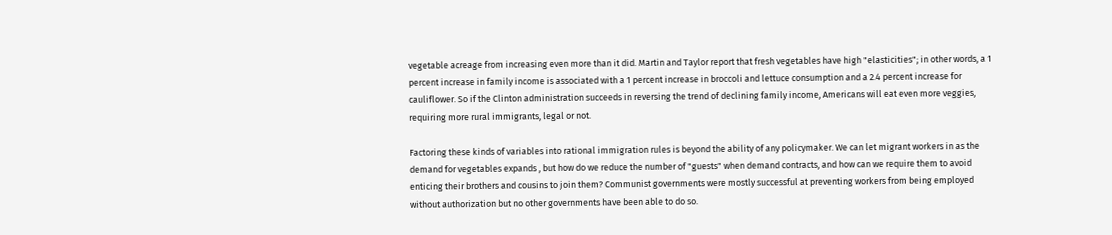vegetable acreage from increasing even more than it did. Martin and Taylor report that fresh vegetables have high "elasticities"; in other words, a 1 percent increase in family income is associated with a 1 percent increase in broccoli and lettuce consumption and a 2.4 percent increase for cauliflower. So if the Clinton administration succeeds in reversing the trend of declining family income, Americans will eat even more veggies, requiring more rural immigrants, legal or not.

Factoring these kinds of variables into rational immigration rules is beyond the ability of any policymaker. We can let migrant workers in as the demand for vegetables expands , but how do we reduce the number of "guests" when demand contracts, and how can we require them to avoid enticing their brothers and cousins to join them? Communist governments were mostly successful at preventing workers from being employed without authorization but no other governments have been able to do so.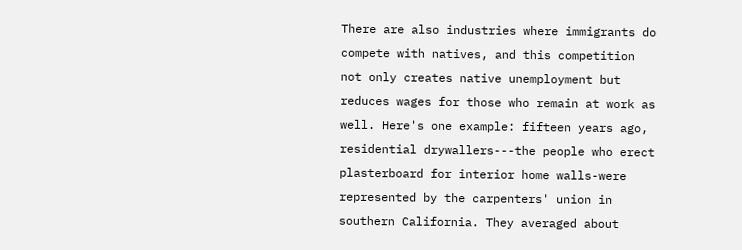There are also industries where immigrants do compete with natives, and this competition not only creates native unemployment but reduces wages for those who remain at work as well. Here's one example: fifteen years ago, residential drywallers---the people who erect plasterboard for interior home walls-were represented by the carpenters' union in southern California. They averaged about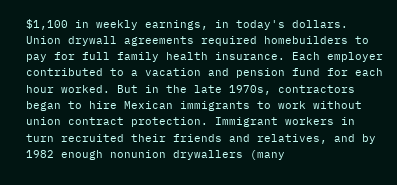$1,100 in weekly earnings, in today's dollars. Union drywall agreements required homebuilders to pay for full family health insurance. Each employer contributed to a vacation and pension fund for each hour worked. But in the late 1970s, contractors began to hire Mexican immigrants to work without union contract protection. Immigrant workers in turn recruited their friends and relatives, and by 1982 enough nonunion drywallers (many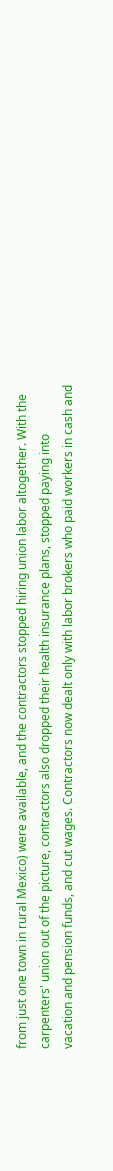from just one town in rural Mexico) were available, and the contractors stopped hiring union labor altogether. With the carpenters' union out of the picture, contractors also dropped their health insurance plans, stopped paying into vacation and pension funds, and cut wages. Contractors now dealt only with labor brokers who paid workers in cash and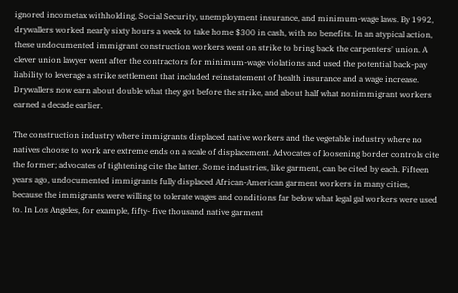ignored incometax withholding, Social Security, unemployment insurance, and minimum-wage laws. By 1992, drywallers worked nearly sixty hours a week to take home $300 in cash, with no benefits. In an atypical action, these undocumented immigrant construction workers went on strike to bring back the carpenters' union. A clever union lawyer went after the contractors for minimum-wage violations and used the potential back-pay liability to leverage a strike settlement that included reinstatement of health insurance and a wage increase. Drywallers now earn about double what they got before the strike, and about half what nonimmigrant workers earned a decade earlier.

The construction industry where immigrants displaced native workers and the vegetable industry where no natives choose to work are extreme ends on a scale of displacement. Advocates of loosening border controls cite the former; advocates of tightening cite the latter. Some industries, like garment, can be cited by each. Fifteen years ago, undocumented immigrants fully displaced African-American garment workers in many cities, because the immigrants were willing to tolerate wages and conditions far below what legal gal workers were used to. In Los Angeles, for example, fifty- five thousand native garment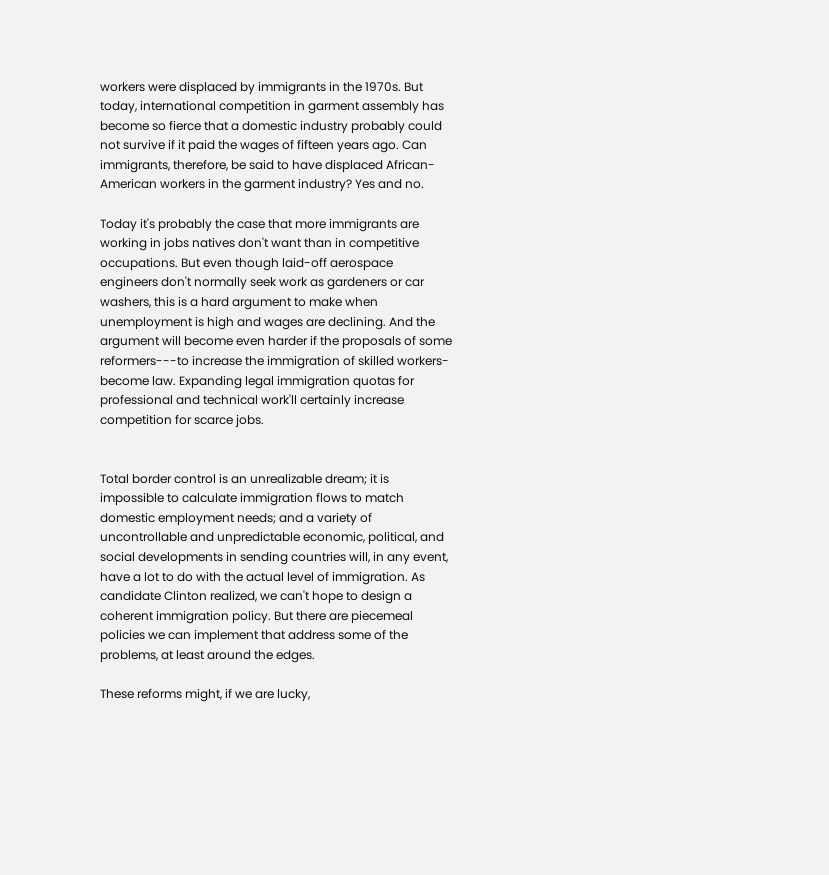workers were displaced by immigrants in the 1970s. But today, international competition in garment assembly has become so fierce that a domestic industry probably could not survive if it paid the wages of fifteen years ago. Can immigrants, therefore, be said to have displaced African-American workers in the garment industry? Yes and no.

Today it's probably the case that more immigrants are working in jobs natives don't want than in competitive occupations. But even though laid-off aerospace engineers don't normally seek work as gardeners or car washers, this is a hard argument to make when unemployment is high and wages are declining. And the argument will become even harder if the proposals of some reformers---to increase the immigration of skilled workers-become law. Expanding legal immigration quotas for professional and technical work'll certainly increase competition for scarce jobs.


Total border control is an unrealizable dream; it is impossible to calculate immigration flows to match domestic employment needs; and a variety of uncontrollable and unpredictable economic, political, and social developments in sending countries will, in any event, have a lot to do with the actual level of immigration. As candidate Clinton realized, we can't hope to design a coherent immigration policy. But there are piecemeal policies we can implement that address some of the problems, at least around the edges.

These reforms might, if we are lucky,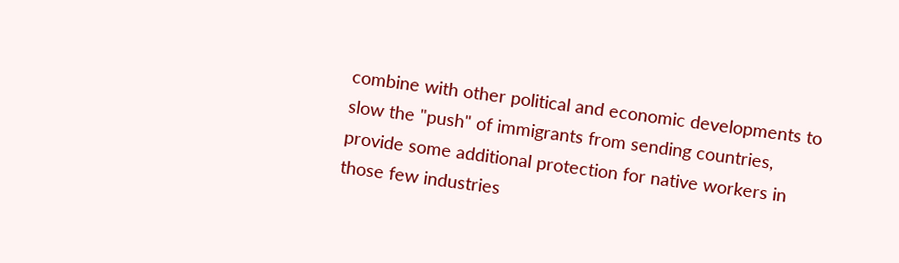combine with other political and economic developments to slow the "push" of immigrants from sending countries, provide some additional protection for native workers in those few industries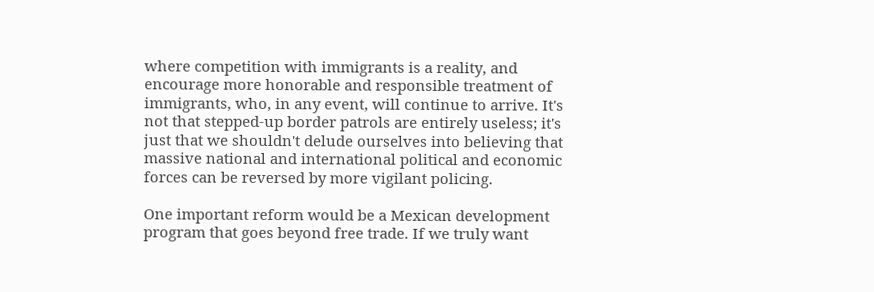where competition with immigrants is a reality, and encourage more honorable and responsible treatment of immigrants, who, in any event, will continue to arrive. It's not that stepped-up border patrols are entirely useless; it's just that we shouldn't delude ourselves into believing that massive national and international political and economic forces can be reversed by more vigilant policing.

One important reform would be a Mexican development program that goes beyond free trade. If we truly want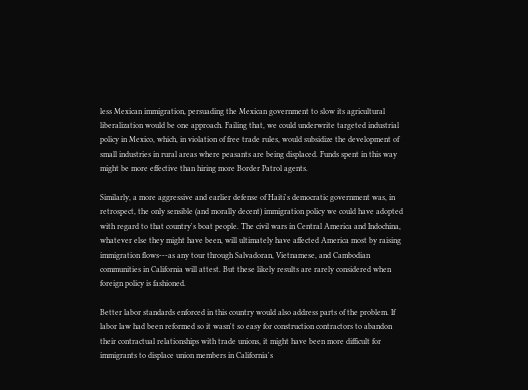less Mexican immigration, persuading the Mexican government to slow its agricultural liberalization would be one approach. Failing that, we could underwrite targeted industrial policy in Mexico, which, in violation of free trade rules, would subsidize the development of small industries in rural areas where peasants are being displaced. Funds spent in this way might be more effective than hiring more Border Patrol agents.

Similarly, a more aggressive and earlier defense of Haiti's democratic government was, in retrospect, the only sensible (and morally decent) immigration policy we could have adopted with regard to that country's boat people. The civil wars in Central America and Indochina, whatever else they might have been, will ultimately have affected America most by raising immigration flows---as any tour through Salvadoran, Vietnamese, and Cambodian communities in California will attest. But these likely results are rarely considered when foreign policy is fashioned.

Better labor standards enforced in this country would also address parts of the problem. If labor law had been reformed so it wasn't so easy for construction contractors to abandon their contractual relationships with trade unions, it might have been more difficult for immigrants to displace union members in California's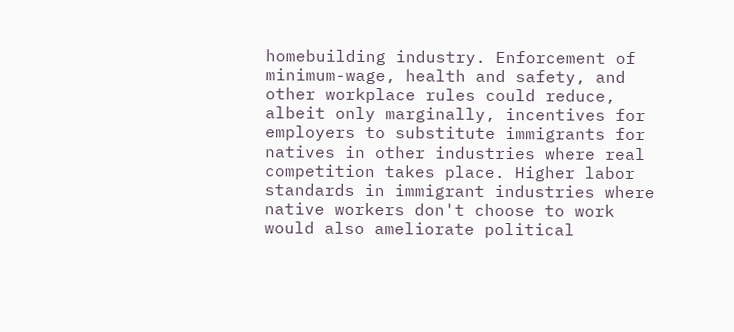homebuilding industry. Enforcement of minimum-wage, health and safety, and other workplace rules could reduce, albeit only marginally, incentives for employers to substitute immigrants for natives in other industries where real competition takes place. Higher labor standards in immigrant industries where native workers don't choose to work would also ameliorate political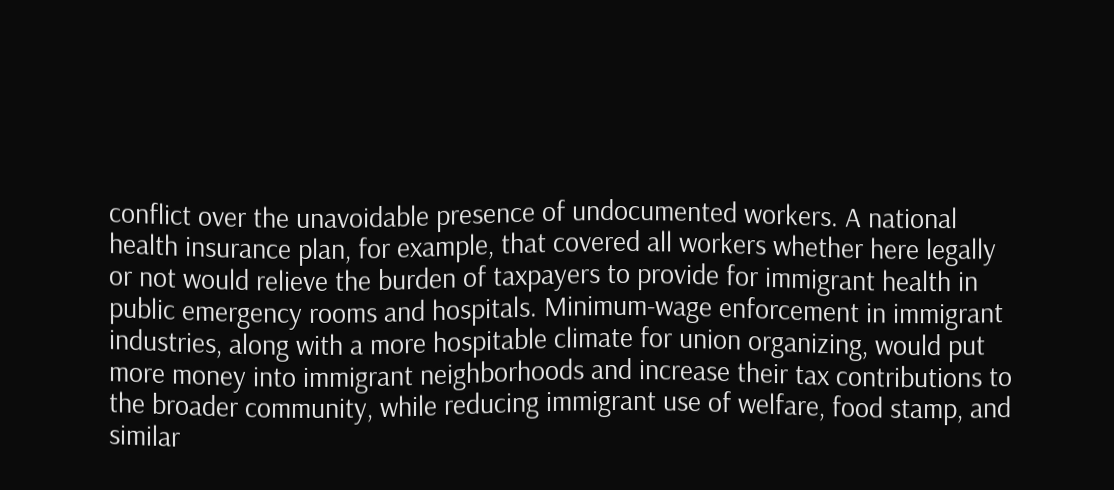conflict over the unavoidable presence of undocumented workers. A national health insurance plan, for example, that covered all workers whether here legally or not would relieve the burden of taxpayers to provide for immigrant health in public emergency rooms and hospitals. Minimum-wage enforcement in immigrant industries, along with a more hospitable climate for union organizing, would put more money into immigrant neighborhoods and increase their tax contributions to the broader community, while reducing immigrant use of welfare, food stamp, and similar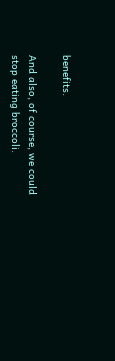benefits.

And also, of course, we could stop eating broccoli.